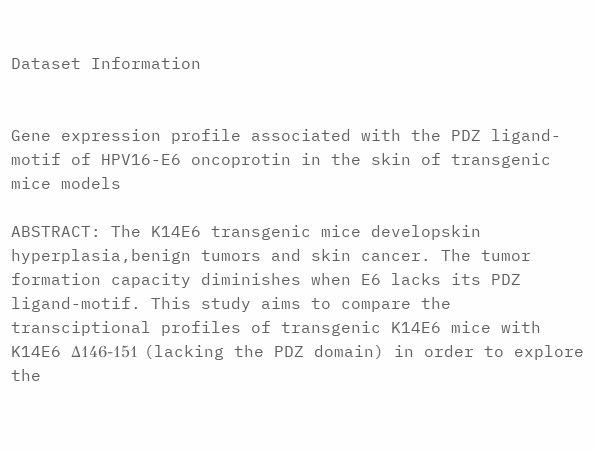Dataset Information


Gene expression profile associated with the PDZ ligand-motif of HPV16-E6 oncoprotin in the skin of transgenic mice models

ABSTRACT: The K14E6 transgenic mice developskin hyperplasia,benign tumors and skin cancer. The tumor formation capacity diminishes when E6 lacks its PDZ ligand-motif. This study aims to compare the transciptional profiles of transgenic K14E6 mice with K14E6 Δ146-151 (lacking the PDZ domain) in order to explore the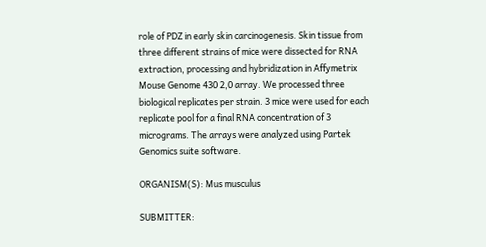role of PDZ in early skin carcinogenesis. Skin tissue from three different strains of mice were dissected for RNA extraction, processing and hybridization in Affymetrix Mouse Genome 430 2,0 array. We processed three biological replicates per strain. 3 mice were used for each replicate pool for a final RNA concentration of 3 micrograms. The arrays were analyzed using Partek Genomics suite software.

ORGANISM(S): Mus musculus

SUBMITTER: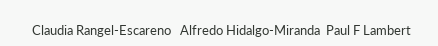Claudia Rangel-Escareno   Alfredo Hidalgo-Miranda  Paul F Lambert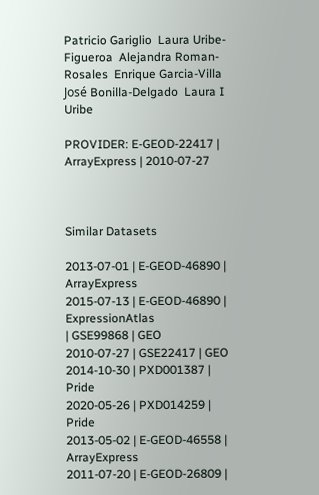Patricio Gariglio  Laura Uribe-Figueroa  Alejandra Roman-Rosales  Enrique Garcia-Villa  José Bonilla-Delgado  Laura I Uribe

PROVIDER: E-GEOD-22417 | ArrayExpress | 2010-07-27



Similar Datasets

2013-07-01 | E-GEOD-46890 | ArrayExpress
2015-07-13 | E-GEOD-46890 | ExpressionAtlas
| GSE99868 | GEO
2010-07-27 | GSE22417 | GEO
2014-10-30 | PXD001387 | Pride
2020-05-26 | PXD014259 | Pride
2013-05-02 | E-GEOD-46558 | ArrayExpress
2011-07-20 | E-GEOD-26809 |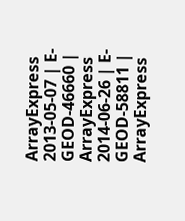ArrayExpress
2013-05-07 | E-GEOD-46660 | ArrayExpress
2014-06-26 | E-GEOD-58811 | ArrayExpress